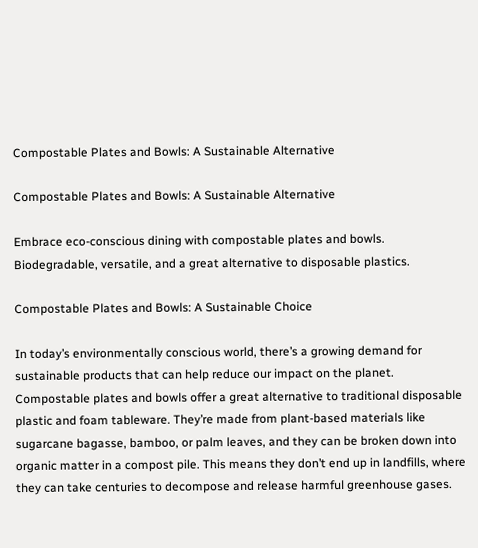Compostable Plates and Bowls: A Sustainable Alternative

Compostable Plates and Bowls: A Sustainable Alternative

Embrace eco-conscious dining with compostable plates and bowls. Biodegradable, versatile, and a great alternative to disposable plastics.

Compostable Plates and Bowls: A Sustainable Choice

In today’s environmentally conscious world, there’s a growing demand for sustainable products that can help reduce our impact on the planet. Compostable plates and bowls offer a great alternative to traditional disposable plastic and foam tableware. They’re made from plant-based materials like sugarcane bagasse, bamboo, or palm leaves, and they can be broken down into organic matter in a compost pile. This means they don’t end up in landfills, where they can take centuries to decompose and release harmful greenhouse gases.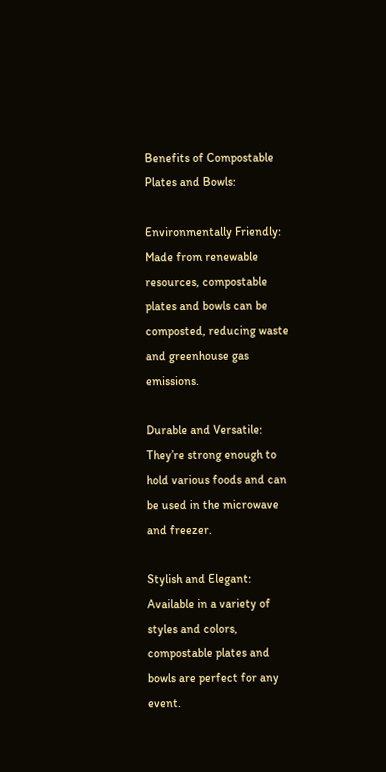Benefits of Compostable Plates and Bowls:

Environmentally Friendly: Made from renewable resources, compostable plates and bowls can be composted, reducing waste and greenhouse gas emissions.

Durable and Versatile: They’re strong enough to hold various foods and can be used in the microwave and freezer.

Stylish and Elegant: Available in a variety of styles and colors, compostable plates and bowls are perfect for any event.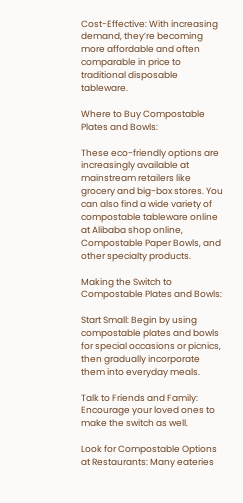Cost-Effective: With increasing demand, they’re becoming more affordable and often comparable in price to traditional disposable tableware.

Where to Buy Compostable Plates and Bowls:

These eco-friendly options are increasingly available at mainstream retailers like grocery and big-box stores. You can also find a wide variety of compostable tableware online at Alibaba shop online,  Compostable Paper Bowls, and other specialty products.

Making the Switch to Compostable Plates and Bowls:

Start Small: Begin by using compostable plates and bowls for special occasions or picnics, then gradually incorporate them into everyday meals.

Talk to Friends and Family: Encourage your loved ones to make the switch as well.

Look for Compostable Options at Restaurants: Many eateries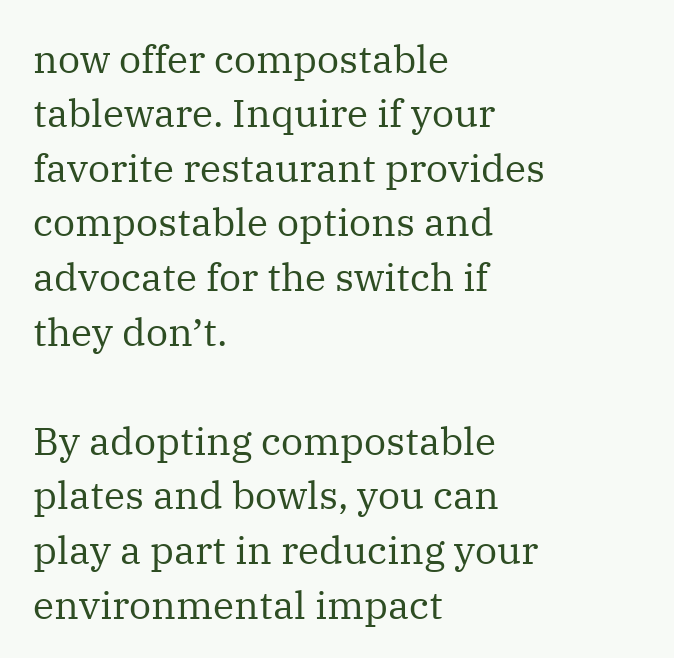now offer compostable tableware. Inquire if your favorite restaurant provides compostable options and advocate for the switch if they don’t.

By adopting compostable plates and bowls, you can play a part in reducing your environmental impact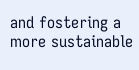and fostering a more sustainable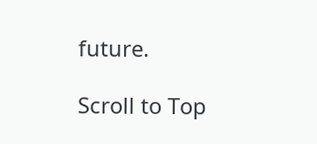future.

Scroll to Top